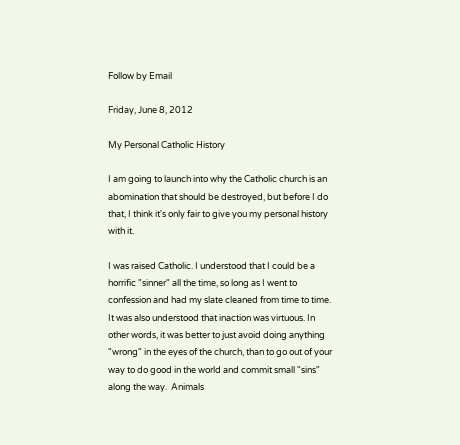Follow by Email

Friday, June 8, 2012

My Personal Catholic History

I am going to launch into why the Catholic church is an abomination that should be destroyed, but before I do that, I think it's only fair to give you my personal history with it.

I was raised Catholic. I understood that I could be a horrific "sinner" all the time, so long as I went to confession and had my slate cleaned from time to time.  It was also understood that inaction was virtuous. In other words, it was better to just avoid doing anything "wrong" in the eyes of the church, than to go out of your way to do good in the world and commit small "sins" along the way.  Animals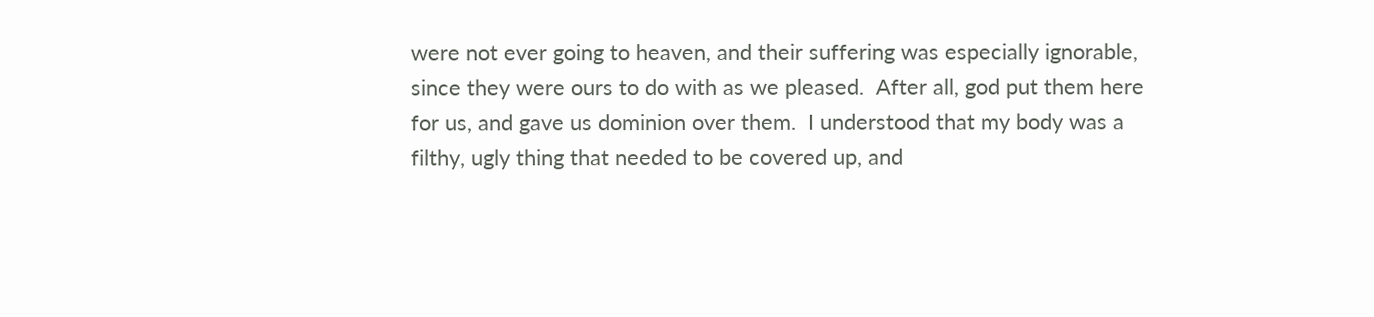were not ever going to heaven, and their suffering was especially ignorable, since they were ours to do with as we pleased.  After all, god put them here for us, and gave us dominion over them.  I understood that my body was a filthy, ugly thing that needed to be covered up, and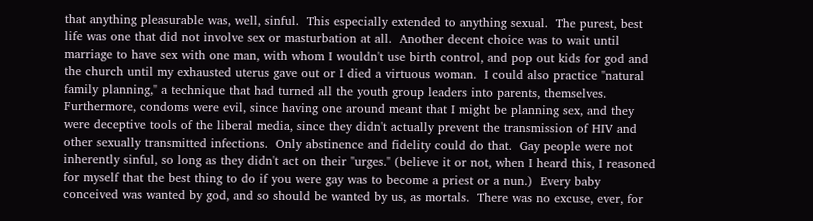that anything pleasurable was, well, sinful.  This especially extended to anything sexual.  The purest, best life was one that did not involve sex or masturbation at all.  Another decent choice was to wait until marriage to have sex with one man, with whom I wouldn't use birth control, and pop out kids for god and the church until my exhausted uterus gave out or I died a virtuous woman.  I could also practice "natural family planning," a technique that had turned all the youth group leaders into parents, themselves.  Furthermore, condoms were evil, since having one around meant that I might be planning sex, and they were deceptive tools of the liberal media, since they didn't actually prevent the transmission of HIV and other sexually transmitted infections.  Only abstinence and fidelity could do that.  Gay people were not inherently sinful, so long as they didn't act on their "urges." (believe it or not, when I heard this, I reasoned for myself that the best thing to do if you were gay was to become a priest or a nun.)  Every baby conceived was wanted by god, and so should be wanted by us, as mortals.  There was no excuse, ever, for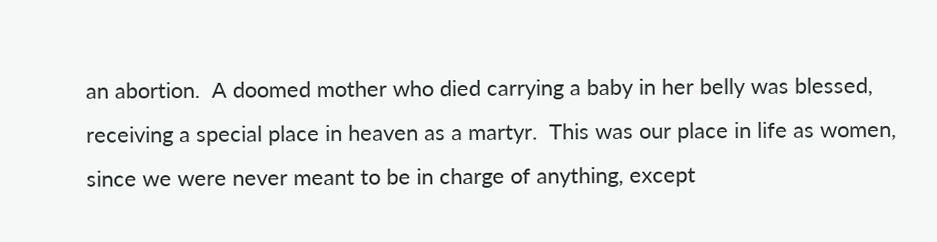an abortion.  A doomed mother who died carrying a baby in her belly was blessed, receiving a special place in heaven as a martyr.  This was our place in life as women, since we were never meant to be in charge of anything, except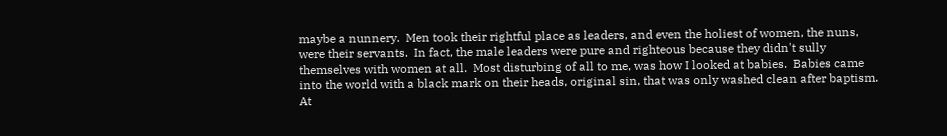maybe a nunnery.  Men took their rightful place as leaders, and even the holiest of women, the nuns, were their servants.  In fact, the male leaders were pure and righteous because they didn't sully themselves with women at all.  Most disturbing of all to me, was how I looked at babies.  Babies came into the world with a black mark on their heads, original sin, that was only washed clean after baptism.  At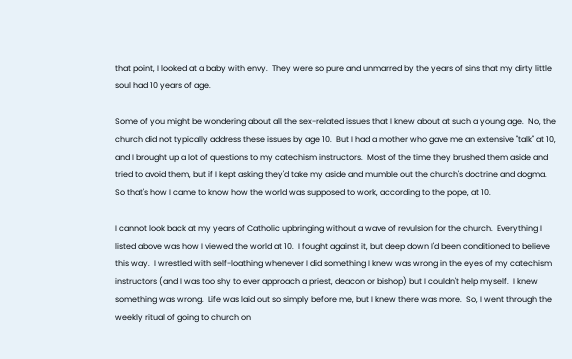that point, I looked at a baby with envy.  They were so pure and unmarred by the years of sins that my dirty little soul had 10 years of age.

Some of you might be wondering about all the sex-related issues that I knew about at such a young age.  No, the church did not typically address these issues by age 10.  But I had a mother who gave me an extensive "talk" at 10, and I brought up a lot of questions to my catechism instructors.  Most of the time they brushed them aside and tried to avoid them, but if I kept asking they'd take my aside and mumble out the church's doctrine and dogma.   So that's how I came to know how the world was supposed to work, according to the pope, at 10.

I cannot look back at my years of Catholic upbringing without a wave of revulsion for the church.  Everything I listed above was how I viewed the world at 10.  I fought against it, but deep down I'd been conditioned to believe this way.  I wrestled with self-loathing whenever I did something I knew was wrong in the eyes of my catechism instructors (and I was too shy to ever approach a priest, deacon or bishop) but I couldn't help myself.  I knew something was wrong.  Life was laid out so simply before me, but I knew there was more.  So, I went through the weekly ritual of going to church on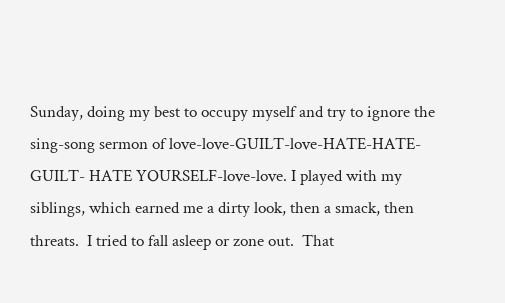Sunday, doing my best to occupy myself and try to ignore the sing-song sermon of love-love-GUILT-love-HATE-HATE-GUILT- HATE YOURSELF-love-love. I played with my siblings, which earned me a dirty look, then a smack, then threats.  I tried to fall asleep or zone out.  That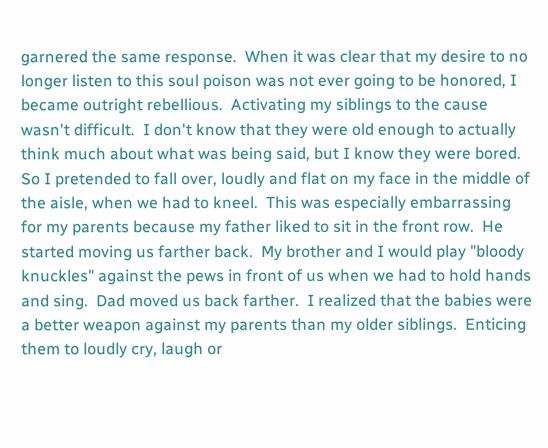garnered the same response.  When it was clear that my desire to no longer listen to this soul poison was not ever going to be honored, I became outright rebellious.  Activating my siblings to the cause wasn't difficult.  I don't know that they were old enough to actually think much about what was being said, but I know they were bored.  So I pretended to fall over, loudly and flat on my face in the middle of the aisle, when we had to kneel.  This was especially embarrassing for my parents because my father liked to sit in the front row.  He started moving us farther back.  My brother and I would play "bloody knuckles" against the pews in front of us when we had to hold hands and sing.  Dad moved us back farther.  I realized that the babies were a better weapon against my parents than my older siblings.  Enticing them to loudly cry, laugh or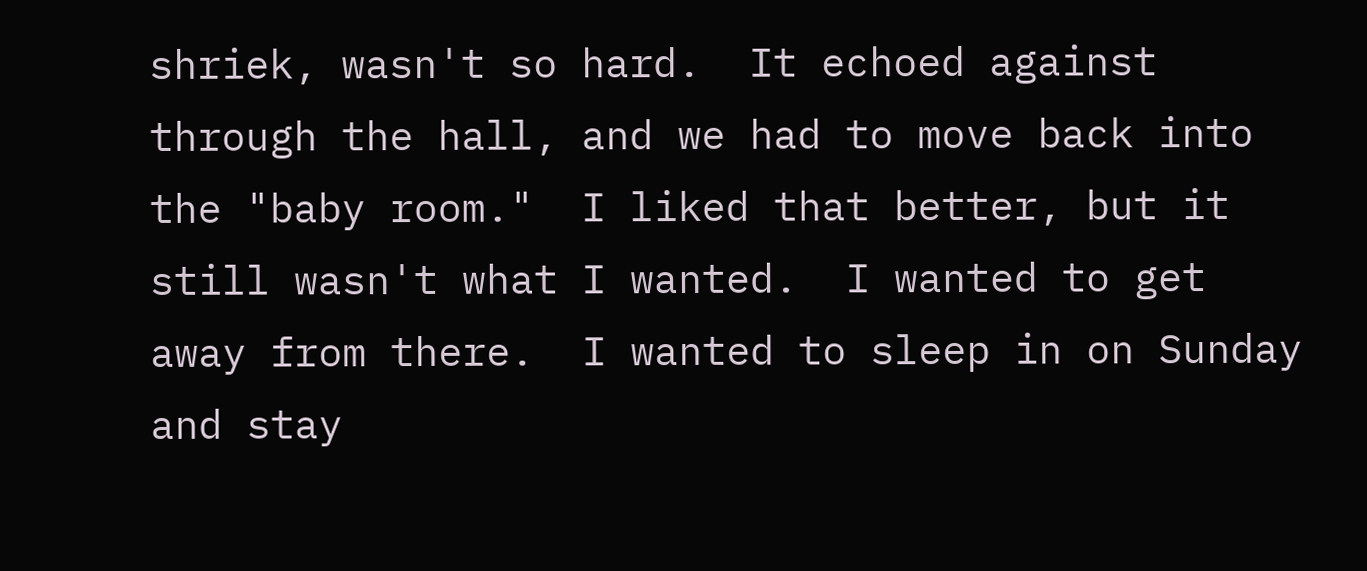shriek, wasn't so hard.  It echoed against through the hall, and we had to move back into the "baby room."  I liked that better, but it still wasn't what I wanted.  I wanted to get away from there.  I wanted to sleep in on Sunday and stay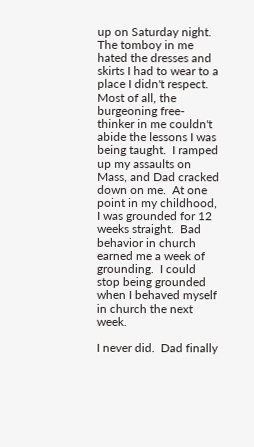up on Saturday night.  The tomboy in me hated the dresses and skirts I had to wear to a place I didn't respect.  Most of all, the burgeoning free-thinker in me couldn't abide the lessons I was being taught.  I ramped up my assaults on Mass, and Dad cracked down on me.  At one point in my childhood, I was grounded for 12 weeks straight.  Bad behavior in church earned me a week of grounding.  I could stop being grounded when I behaved myself in church the next week.

I never did.  Dad finally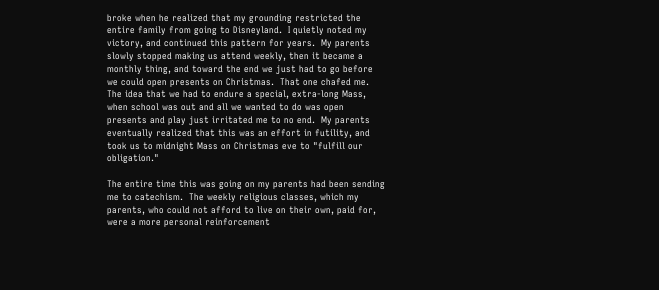broke when he realized that my grounding restricted the entire family from going to Disneyland.  I quietly noted my victory, and continued this pattern for years.  My parents slowly stopped making us attend weekly, then it became a monthly thing, and toward the end we just had to go before we could open presents on Christmas.  That one chafed me.  The idea that we had to endure a special, extra-long Mass, when school was out and all we wanted to do was open presents and play just irritated me to no end.  My parents eventually realized that this was an effort in futility, and took us to midnight Mass on Christmas eve to "fulfill our obligation."

The entire time this was going on my parents had been sending me to catechism.  The weekly religious classes, which my parents, who could not afford to live on their own, paid for, were a more personal reinforcement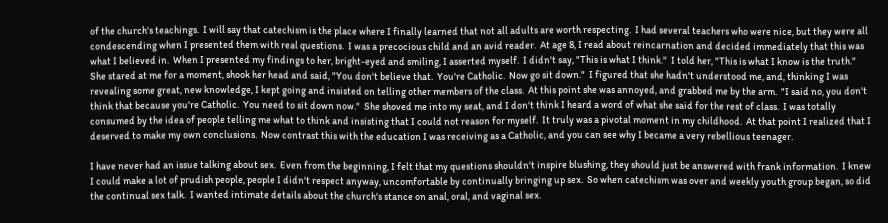of the church's teachings.  I will say that catechism is the place where I finally learned that not all adults are worth respecting.  I had several teachers who were nice, but they were all condescending when I presented them with real questions.  I was a precocious child and an avid reader.  At age 8, I read about reincarnation and decided immediately that this was what I believed in.  When I presented my findings to her, bright-eyed and smiling, I asserted myself.  I didn't say, "This is what I think."  I told her, "This is what I know is the truth."  She stared at me for a moment, shook her head and said, "You don't believe that.  You're Catholic.  Now go sit down."  I figured that she hadn't understood me, and, thinking I was revealing some great, new knowledge, I kept going and insisted on telling other members of the class.  At this point she was annoyed, and grabbed me by the arm.  "I said no, you don't think that because you're Catholic.  You need to sit down now."  She shoved me into my seat, and I don't think I heard a word of what she said for the rest of class.  I was totally consumed by the idea of people telling me what to think and insisting that I could not reason for myself.  It truly was a pivotal moment in my childhood.  At that point I realized that I deserved to make my own conclusions.  Now contrast this with the education I was receiving as a Catholic, and you can see why I became a very rebellious teenager.

I have never had an issue talking about sex.  Even from the beginning, I felt that my questions shouldn't inspire blushing, they should just be answered with frank information.  I knew I could make a lot of prudish people, people I didn't respect anyway, uncomfortable by continually bringing up sex.  So when catechism was over and weekly youth group began, so did the continual sex talk.  I wanted intimate details about the church's stance on anal, oral, and vaginal sex.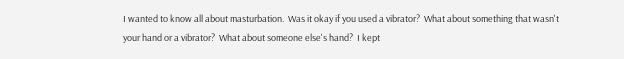I wanted to know all about masturbation.  Was it okay if you used a vibrator?  What about something that wasn't your hand or a vibrator?  What about someone else's hand?  I kept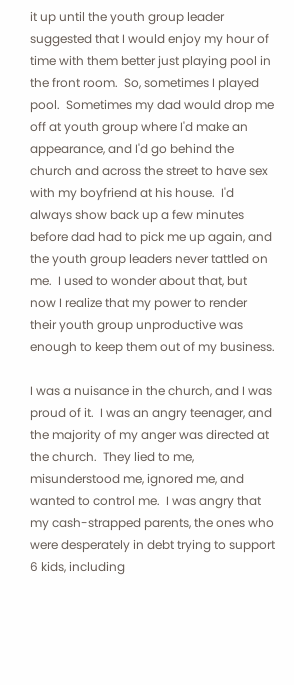it up until the youth group leader suggested that I would enjoy my hour of time with them better just playing pool in the front room.  So, sometimes I played pool.  Sometimes my dad would drop me off at youth group where I'd make an appearance, and I'd go behind the church and across the street to have sex with my boyfriend at his house.  I'd always show back up a few minutes before dad had to pick me up again, and the youth group leaders never tattled on me.  I used to wonder about that, but now I realize that my power to render their youth group unproductive was enough to keep them out of my business.

I was a nuisance in the church, and I was proud of it.  I was an angry teenager, and the majority of my anger was directed at the church.  They lied to me, misunderstood me, ignored me, and wanted to control me.  I was angry that my cash-strapped parents, the ones who were desperately in debt trying to support 6 kids, including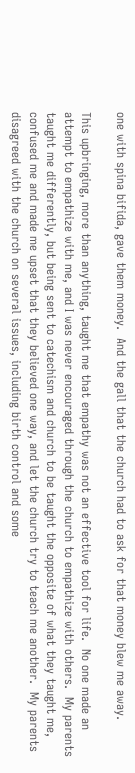one with spina bifida, gave them money.  And the gall that the church had to ask for that money blew me away.

This upbringing, more than anything, taught me that empathy was not an effective tool for life.  No one made an attempt to empathize with me, and I was never encouraged through the church to empathize with others.  My parents taught me differently, but being sent to catechism and church to be taught the opposite of what they taught me, confused me and made me upset that they believed one way, and let the church try to teach me another.  My parents disagreed with the church on several issues, including birth control and some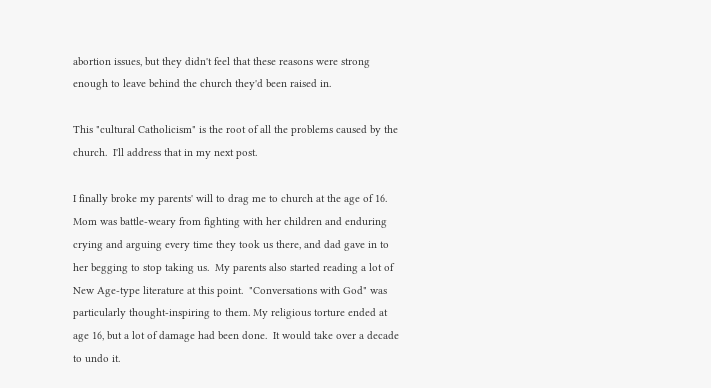abortion issues, but they didn't feel that these reasons were strong enough to leave behind the church they'd been raised in.

This "cultural Catholicism" is the root of all the problems caused by the church.  I'll address that in my next post.

I finally broke my parents' will to drag me to church at the age of 16.  Mom was battle-weary from fighting with her children and enduring crying and arguing every time they took us there, and dad gave in to her begging to stop taking us.  My parents also started reading a lot of New Age-type literature at this point.  "Conversations with God" was particularly thought-inspiring to them. My religious torture ended at age 16, but a lot of damage had been done.  It would take over a decade to undo it.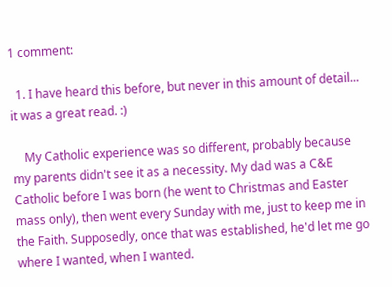1 comment:

  1. I have heard this before, but never in this amount of detail... it was a great read. :)

    My Catholic experience was so different, probably because my parents didn't see it as a necessity. My dad was a C&E Catholic before I was born (he went to Christmas and Easter mass only), then went every Sunday with me, just to keep me in the Faith. Supposedly, once that was established, he'd let me go where I wanted, when I wanted.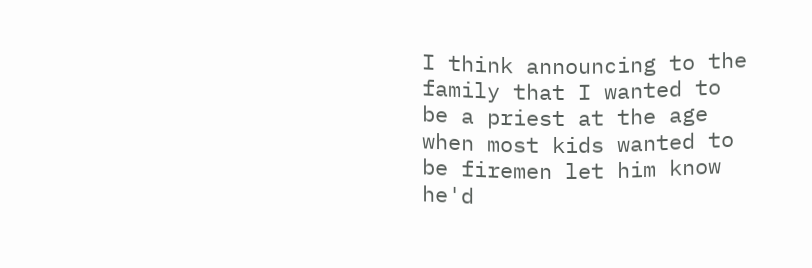I think announcing to the family that I wanted to be a priest at the age when most kids wanted to be firemen let him know he'd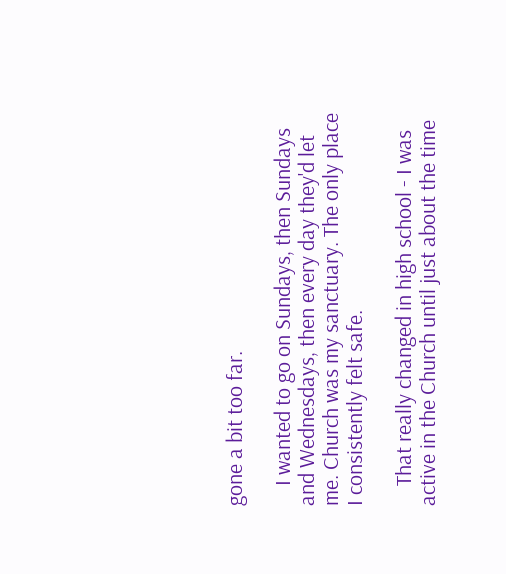gone a bit too far.

    I wanted to go on Sundays, then Sundays and Wednesdays, then every day they'd let me. Church was my sanctuary. The only place I consistently felt safe.

    That really changed in high school - I was active in the Church until just about the time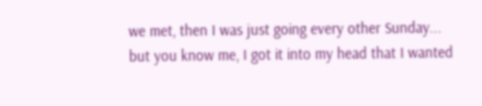we met, then I was just going every other Sunday... but you know me, I got it into my head that I wanted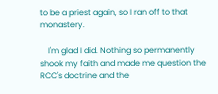to be a priest again, so I ran off to that monastery.

    I'm glad I did. Nothing so permanently shook my faith and made me question the RCC's doctrine and the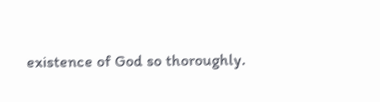existence of God so thoroughly.